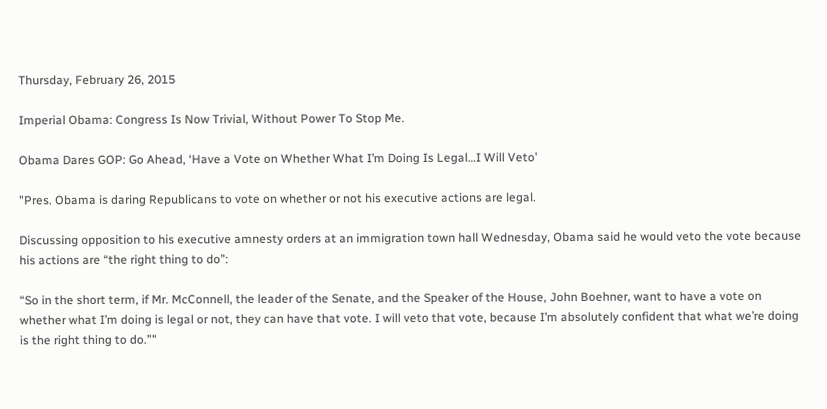Thursday, February 26, 2015

Imperial Obama: Congress Is Now Trivial, Without Power To Stop Me.

Obama Dares GOP: Go Ahead, ‘Have a Vote on Whether What I’m Doing Is Legal…I Will Veto’

"Pres. Obama is daring Republicans to vote on whether or not his executive actions are legal.

Discussing opposition to his executive amnesty orders at an immigration town hall Wednesday, Obama said he would veto the vote because his actions are “the right thing to do”:

“So in the short term, if Mr. McConnell, the leader of the Senate, and the Speaker of the House, John Boehner, want to have a vote on whether what I’m doing is legal or not, they can have that vote. I will veto that vote, because I’m absolutely confident that what we’re doing is the right thing to do.”"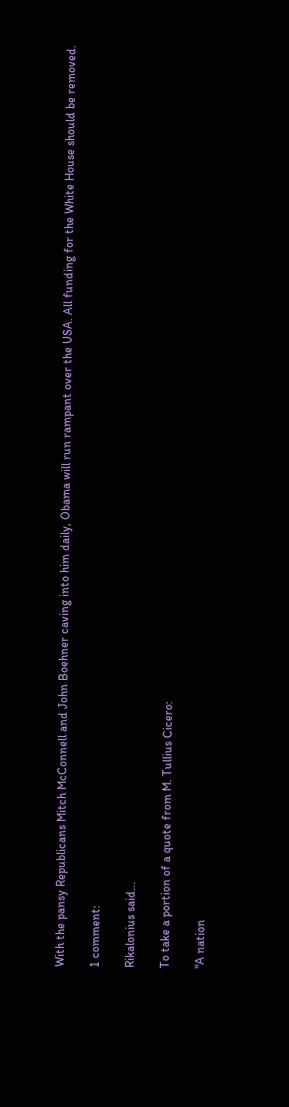With the pansy Republicans Mitch McConnell and John Boehner caving into him daily, Obama will run rampant over the USA. All funding for the White House should be removed.

1 comment:

Rikalonius said...

To take a portion of a quote from M. Tullius Cicero:

"A nation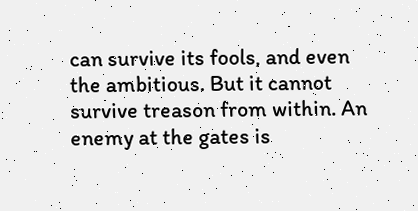can survive its fools, and even the ambitious. But it cannot survive treason from within. An enemy at the gates is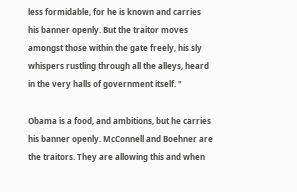less formidable, for he is known and carries his banner openly. But the traitor moves amongst those within the gate freely, his sly whispers rustling through all the alleys, heard in the very halls of government itself. "

Obama is a food, and ambitions, but he carries his banner openly. McConnell and Boehner are the traitors. They are allowing this and when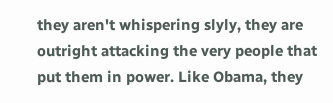they aren't whispering slyly, they are outright attacking the very people that put them in power. Like Obama, they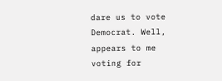dare us to vote Democrat. Well, appears to me voting for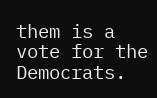them is a vote for the Democrats.